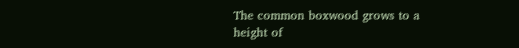The common boxwood grows to a height of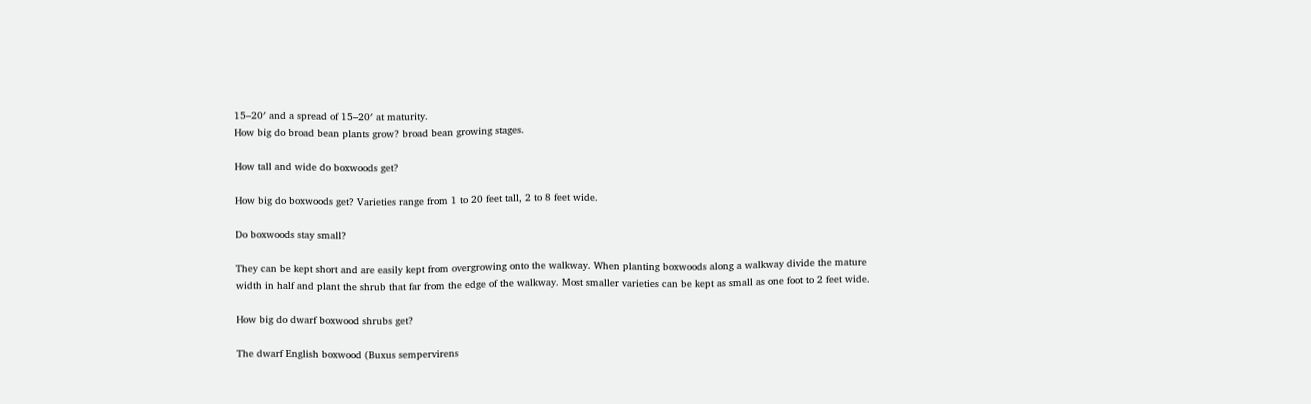15–20′ and a spread of 15–20′ at maturity.
How big do broad bean plants grow? broad bean growing stages.

How tall and wide do boxwoods get?

How big do boxwoods get? Varieties range from 1 to 20 feet tall, 2 to 8 feet wide.

Do boxwoods stay small?

They can be kept short and are easily kept from overgrowing onto the walkway. When planting boxwoods along a walkway divide the mature width in half and plant the shrub that far from the edge of the walkway. Most smaller varieties can be kept as small as one foot to 2 feet wide.

How big do dwarf boxwood shrubs get?

The dwarf English boxwood (Buxus sempervirens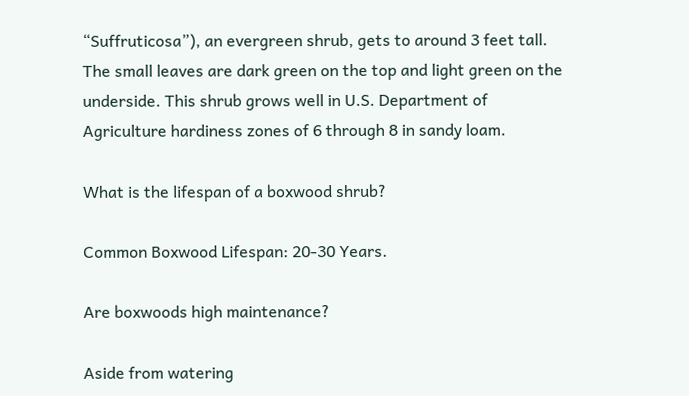“Suffruticosa”), an evergreen shrub, gets to around 3 feet tall. The small leaves are dark green on the top and light green on the underside. This shrub grows well in U.S. Department of Agriculture hardiness zones of 6 through 8 in sandy loam.

What is the lifespan of a boxwood shrub?

Common Boxwood Lifespan: 20-30 Years.

Are boxwoods high maintenance?

Aside from watering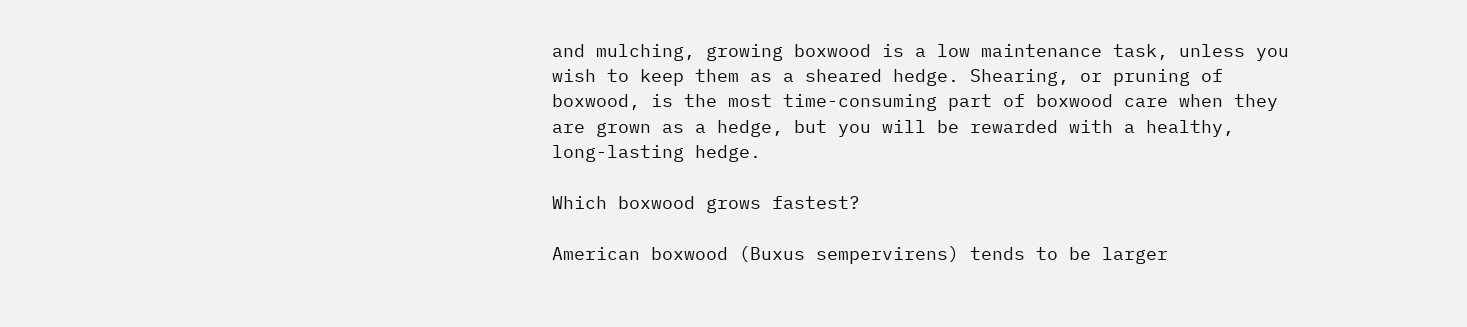and mulching, growing boxwood is a low maintenance task, unless you wish to keep them as a sheared hedge. Shearing, or pruning of boxwood, is the most time-consuming part of boxwood care when they are grown as a hedge, but you will be rewarded with a healthy, long-lasting hedge.

Which boxwood grows fastest?

American boxwood (Buxus sempervirens) tends to be larger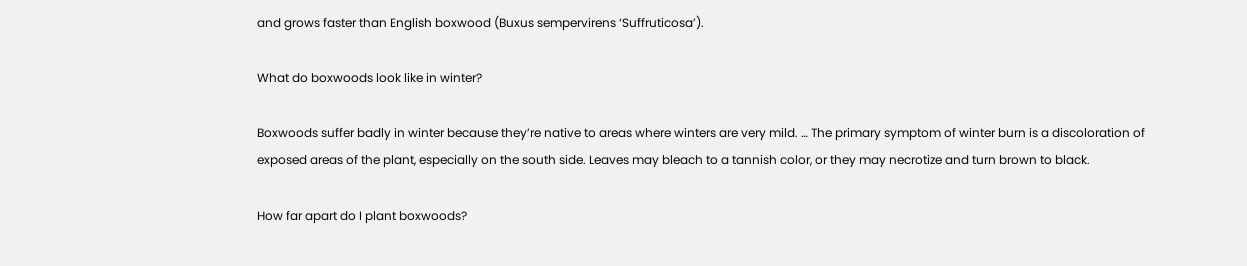and grows faster than English boxwood (Buxus sempervirens ‘Suffruticosa’).

What do boxwoods look like in winter?

Boxwoods suffer badly in winter because they’re native to areas where winters are very mild. … The primary symptom of winter burn is a discoloration of exposed areas of the plant, especially on the south side. Leaves may bleach to a tannish color, or they may necrotize and turn brown to black.

How far apart do I plant boxwoods?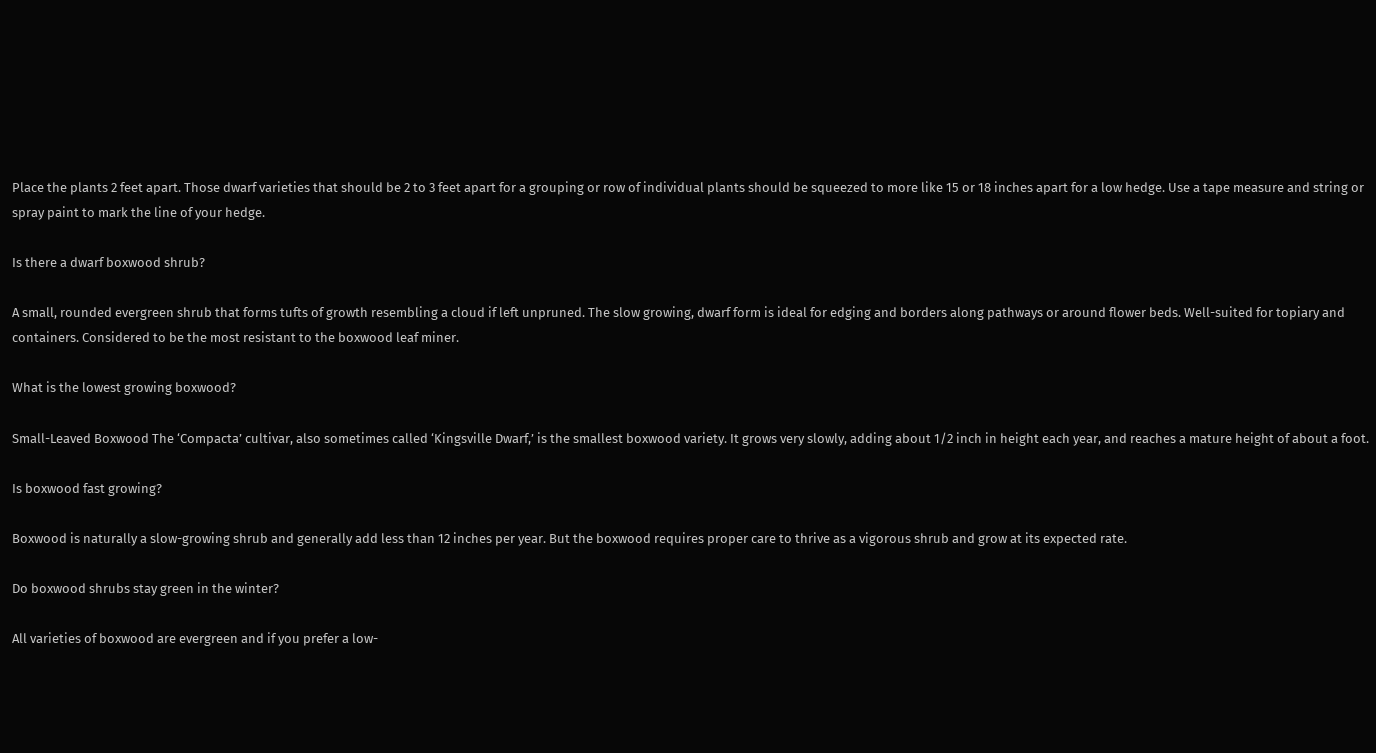Place the plants 2 feet apart. Those dwarf varieties that should be 2 to 3 feet apart for a grouping or row of individual plants should be squeezed to more like 15 or 18 inches apart for a low hedge. Use a tape measure and string or spray paint to mark the line of your hedge.

Is there a dwarf boxwood shrub?

A small, rounded evergreen shrub that forms tufts of growth resembling a cloud if left unpruned. The slow growing, dwarf form is ideal for edging and borders along pathways or around flower beds. Well-suited for topiary and containers. Considered to be the most resistant to the boxwood leaf miner.

What is the lowest growing boxwood?

Small-Leaved Boxwood The ‘Compacta’ cultivar, also sometimes called ‘Kingsville Dwarf,’ is the smallest boxwood variety. It grows very slowly, adding about 1/2 inch in height each year, and reaches a mature height of about a foot.

Is boxwood fast growing?

Boxwood is naturally a slow-growing shrub and generally add less than 12 inches per year. But the boxwood requires proper care to thrive as a vigorous shrub and grow at its expected rate.

Do boxwood shrubs stay green in the winter?

All varieties of boxwood are evergreen and if you prefer a low-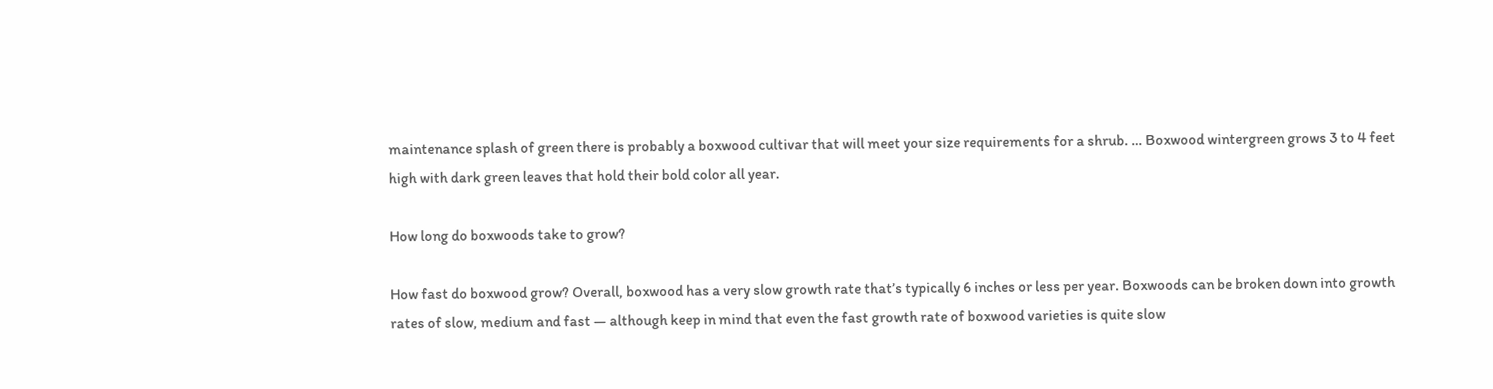maintenance splash of green there is probably a boxwood cultivar that will meet your size requirements for a shrub. … Boxwood wintergreen grows 3 to 4 feet high with dark green leaves that hold their bold color all year.

How long do boxwoods take to grow?

How fast do boxwood grow? Overall, boxwood has a very slow growth rate that’s typically 6 inches or less per year. Boxwoods can be broken down into growth rates of slow, medium and fast — although keep in mind that even the fast growth rate of boxwood varieties is quite slow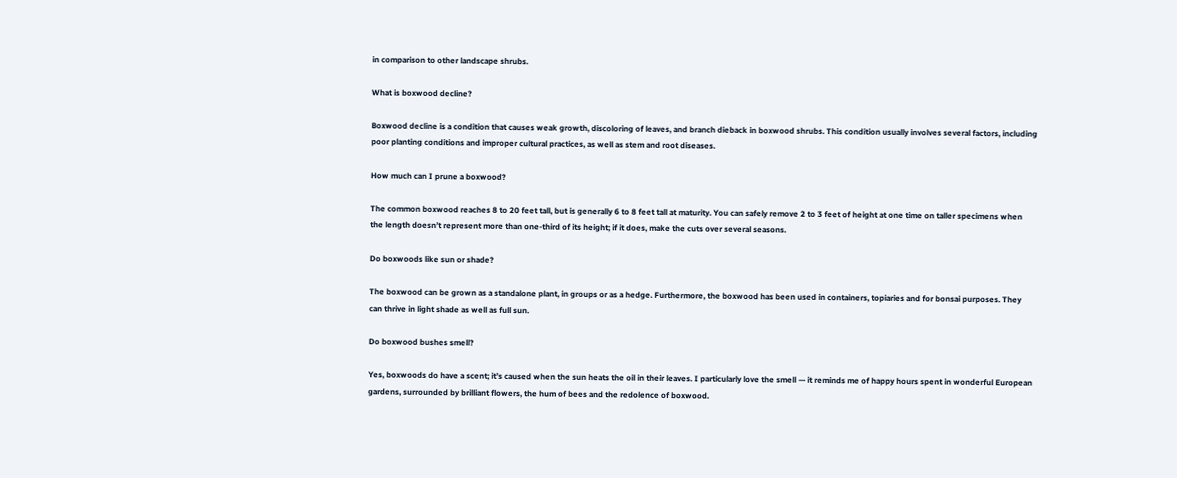in comparison to other landscape shrubs.

What is boxwood decline?

Boxwood decline is a condition that causes weak growth, discoloring of leaves, and branch dieback in boxwood shrubs. This condition usually involves several factors, including poor planting conditions and improper cultural practices, as well as stem and root diseases.

How much can I prune a boxwood?

The common boxwood reaches 8 to 20 feet tall, but is generally 6 to 8 feet tall at maturity. You can safely remove 2 to 3 feet of height at one time on taller specimens when the length doesn’t represent more than one-third of its height; if it does, make the cuts over several seasons.

Do boxwoods like sun or shade?

The boxwood can be grown as a standalone plant, in groups or as a hedge. Furthermore, the boxwood has been used in containers, topiaries and for bonsai purposes. They can thrive in light shade as well as full sun.

Do boxwood bushes smell?

Yes, boxwoods do have a scent; it’s caused when the sun heats the oil in their leaves. I particularly love the smell — it reminds me of happy hours spent in wonderful European gardens, surrounded by brilliant flowers, the hum of bees and the redolence of boxwood.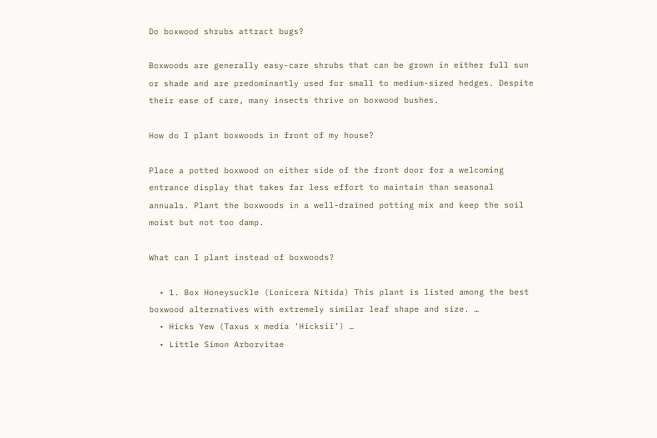Do boxwood shrubs attract bugs?

Boxwoods are generally easy-care shrubs that can be grown in either full sun or shade and are predominantly used for small to medium-sized hedges. Despite their ease of care, many insects thrive on boxwood bushes.

How do I plant boxwoods in front of my house?

Place a potted boxwood on either side of the front door for a welcoming entrance display that takes far less effort to maintain than seasonal annuals. Plant the boxwoods in a well-drained potting mix and keep the soil moist but not too damp.

What can I plant instead of boxwoods?

  • 1. Box Honeysuckle (Lonicera Nitida) This plant is listed among the best boxwood alternatives with extremely similar leaf shape and size. …
  • Hicks Yew (Taxus x media ‘Hicksii’) …
  • Little Simon Arborvitae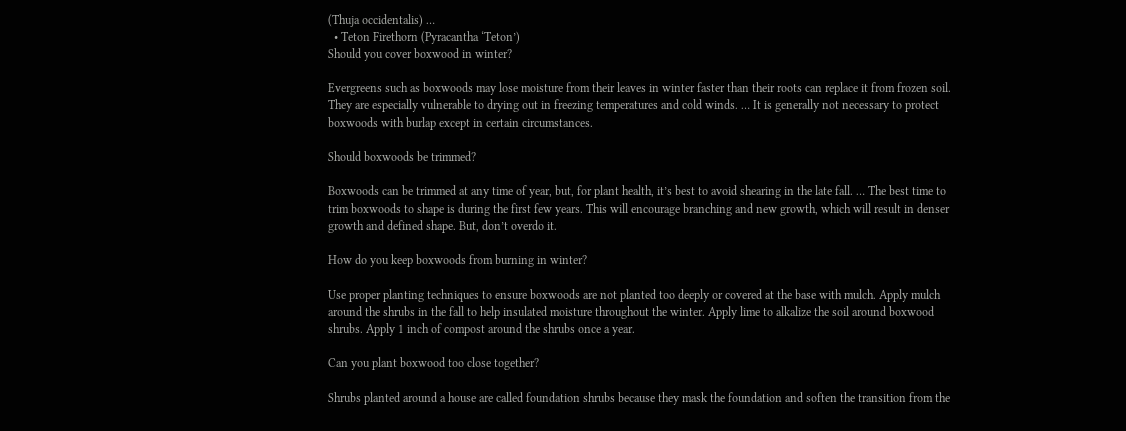(Thuja occidentalis) …
  • Teton Firethorn (Pyracantha ‘Teton’)
Should you cover boxwood in winter?

Evergreens such as boxwoods may lose moisture from their leaves in winter faster than their roots can replace it from frozen soil. They are especially vulnerable to drying out in freezing temperatures and cold winds. … It is generally not necessary to protect boxwoods with burlap except in certain circumstances.

Should boxwoods be trimmed?

Boxwoods can be trimmed at any time of year, but, for plant health, it’s best to avoid shearing in the late fall. … The best time to trim boxwoods to shape is during the first few years. This will encourage branching and new growth, which will result in denser growth and defined shape. But, don’t overdo it.

How do you keep boxwoods from burning in winter?

Use proper planting techniques to ensure boxwoods are not planted too deeply or covered at the base with mulch. Apply mulch around the shrubs in the fall to help insulated moisture throughout the winter. Apply lime to alkalize the soil around boxwood shrubs. Apply 1 inch of compost around the shrubs once a year.

Can you plant boxwood too close together?

Shrubs planted around a house are called foundation shrubs because they mask the foundation and soften the transition from the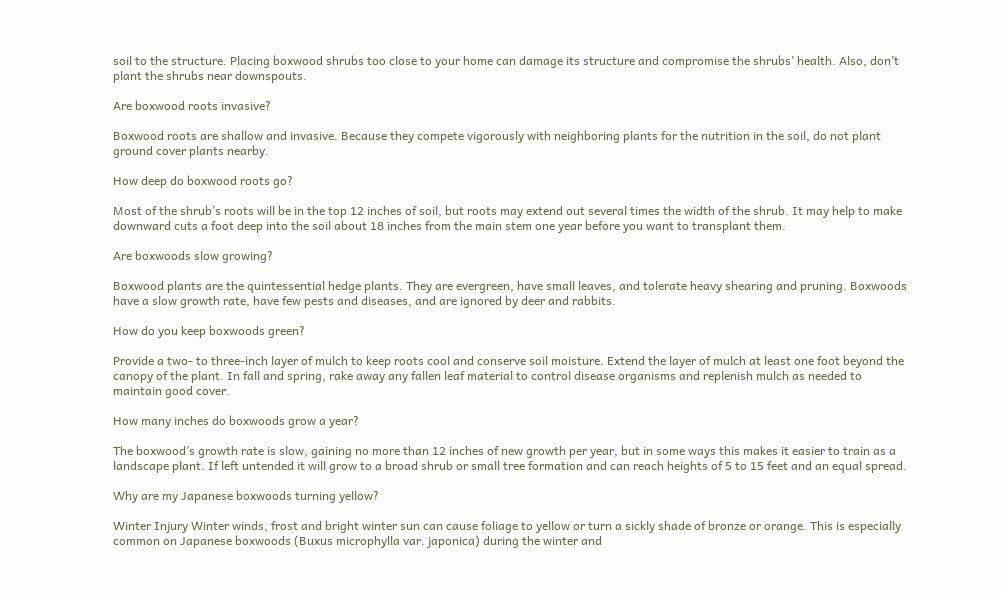soil to the structure. Placing boxwood shrubs too close to your home can damage its structure and compromise the shrubs’ health. Also, don’t plant the shrubs near downspouts.

Are boxwood roots invasive?

Boxwood roots are shallow and invasive. Because they compete vigorously with neighboring plants for the nutrition in the soil, do not plant ground cover plants nearby.

How deep do boxwood roots go?

Most of the shrub’s roots will be in the top 12 inches of soil, but roots may extend out several times the width of the shrub. It may help to make downward cuts a foot deep into the soil about 18 inches from the main stem one year before you want to transplant them.

Are boxwoods slow growing?

Boxwood plants are the quintessential hedge plants. They are evergreen, have small leaves, and tolerate heavy shearing and pruning. Boxwoods have a slow growth rate, have few pests and diseases, and are ignored by deer and rabbits.

How do you keep boxwoods green?

Provide a two- to three-inch layer of mulch to keep roots cool and conserve soil moisture. Extend the layer of mulch at least one foot beyond the canopy of the plant. In fall and spring, rake away any fallen leaf material to control disease organisms and replenish mulch as needed to maintain good cover.

How many inches do boxwoods grow a year?

The boxwood’s growth rate is slow, gaining no more than 12 inches of new growth per year, but in some ways this makes it easier to train as a landscape plant. If left untended it will grow to a broad shrub or small tree formation and can reach heights of 5 to 15 feet and an equal spread.

Why are my Japanese boxwoods turning yellow?

Winter Injury Winter winds, frost and bright winter sun can cause foliage to yellow or turn a sickly shade of bronze or orange. This is especially common on Japanese boxwoods (Buxus microphylla var. japonica) during the winter and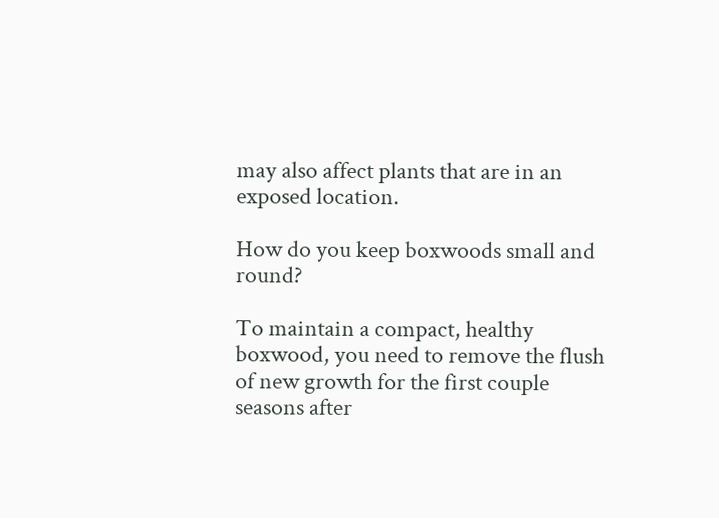may also affect plants that are in an exposed location.

How do you keep boxwoods small and round?

To maintain a compact, healthy boxwood, you need to remove the flush of new growth for the first couple seasons after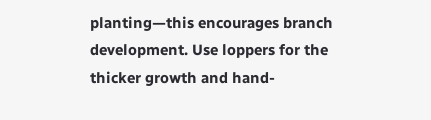planting—this encourages branch development. Use loppers for the thicker growth and hand-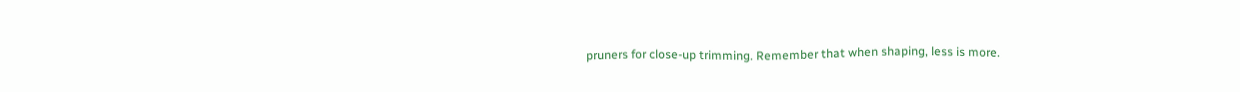pruners for close-up trimming. Remember that when shaping, less is more.